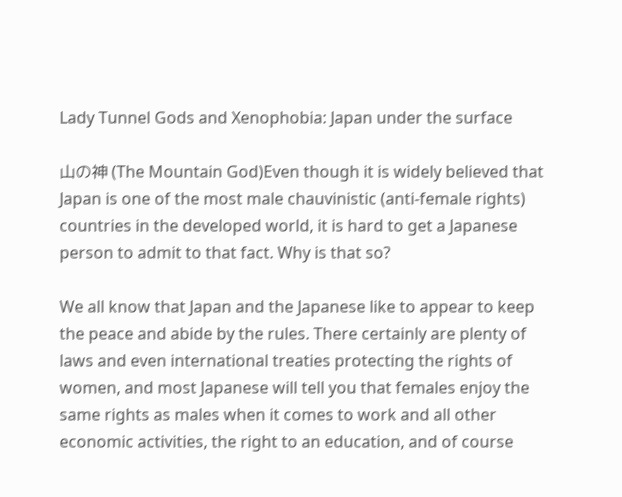Lady Tunnel Gods and Xenophobia: Japan under the surface

山の神 (The Mountain God)Even though it is widely believed that Japan is one of the most male chauvinistic (anti-female rights) countries in the developed world, it is hard to get a Japanese person to admit to that fact. Why is that so?

We all know that Japan and the Japanese like to appear to keep the peace and abide by the rules. There certainly are plenty of laws and even international treaties protecting the rights of women, and most Japanese will tell you that females enjoy the same rights as males when it comes to work and all other economic activities, the right to an education, and of course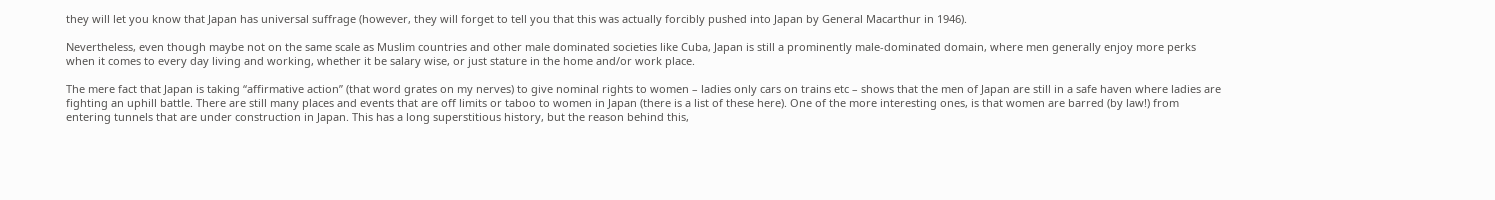they will let you know that Japan has universal suffrage (however, they will forget to tell you that this was actually forcibly pushed into Japan by General Macarthur in 1946).

Nevertheless, even though maybe not on the same scale as Muslim countries and other male dominated societies like Cuba, Japan is still a prominently male-dominated domain, where men generally enjoy more perks when it comes to every day living and working, whether it be salary wise, or just stature in the home and/or work place.

The mere fact that Japan is taking “affirmative action” (that word grates on my nerves) to give nominal rights to women – ladies only cars on trains etc – shows that the men of Japan are still in a safe haven where ladies are fighting an uphill battle. There are still many places and events that are off limits or taboo to women in Japan (there is a list of these here). One of the more interesting ones, is that women are barred (by law!) from entering tunnels that are under construction in Japan. This has a long superstitious history, but the reason behind this,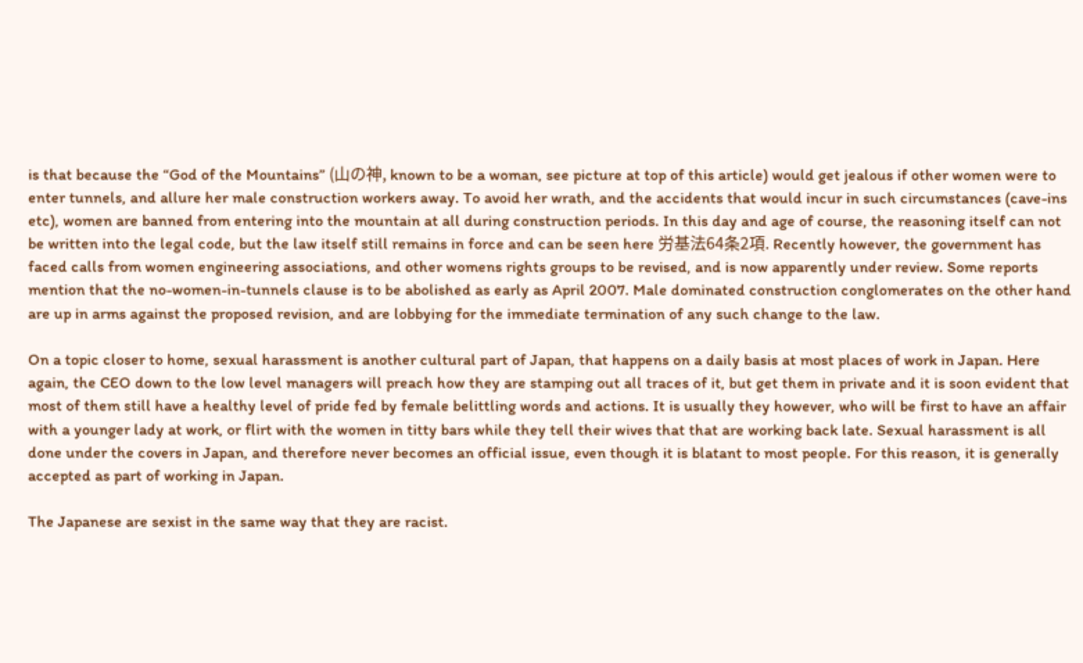is that because the “God of the Mountains” (山の神, known to be a woman, see picture at top of this article) would get jealous if other women were to enter tunnels, and allure her male construction workers away. To avoid her wrath, and the accidents that would incur in such circumstances (cave-ins etc), women are banned from entering into the mountain at all during construction periods. In this day and age of course, the reasoning itself can not be written into the legal code, but the law itself still remains in force and can be seen here 労基法64条2項. Recently however, the government has faced calls from women engineering associations, and other womens rights groups to be revised, and is now apparently under review. Some reports mention that the no-women-in-tunnels clause is to be abolished as early as April 2007. Male dominated construction conglomerates on the other hand are up in arms against the proposed revision, and are lobbying for the immediate termination of any such change to the law.

On a topic closer to home, sexual harassment is another cultural part of Japan, that happens on a daily basis at most places of work in Japan. Here again, the CEO down to the low level managers will preach how they are stamping out all traces of it, but get them in private and it is soon evident that most of them still have a healthy level of pride fed by female belittling words and actions. It is usually they however, who will be first to have an affair with a younger lady at work, or flirt with the women in titty bars while they tell their wives that that are working back late. Sexual harassment is all done under the covers in Japan, and therefore never becomes an official issue, even though it is blatant to most people. For this reason, it is generally accepted as part of working in Japan.

The Japanese are sexist in the same way that they are racist.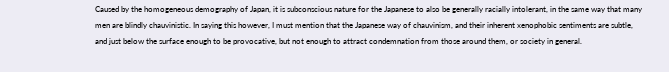Caused by the homogeneous demography of Japan, it is subconscious nature for the Japanese to also be generally racially intolerant, in the same way that many men are blindly chauvinistic. In saying this however, I must mention that the Japanese way of chauvinism, and their inherent xenophobic sentiments are subtle, and just below the surface enough to be provocative, but not enough to attract condemnation from those around them, or society in general.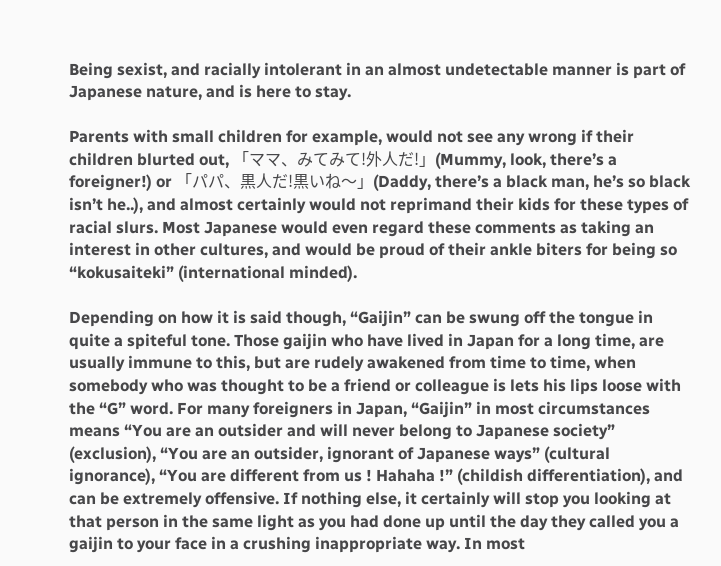Being sexist, and racially intolerant in an almost undetectable manner is part of Japanese nature, and is here to stay.

Parents with small children for example, would not see any wrong if their children blurted out, 「ママ、みてみて!外人だ!」(Mummy, look, there’s a foreigner!) or 「パパ、黒人だ!黒いね〜」(Daddy, there’s a black man, he’s so black isn’t he..), and almost certainly would not reprimand their kids for these types of racial slurs. Most Japanese would even regard these comments as taking an interest in other cultures, and would be proud of their ankle biters for being so “kokusaiteki” (international minded).

Depending on how it is said though, “Gaijin” can be swung off the tongue in quite a spiteful tone. Those gaijin who have lived in Japan for a long time, are usually immune to this, but are rudely awakened from time to time, when somebody who was thought to be a friend or colleague is lets his lips loose with the “G” word. For many foreigners in Japan, “Gaijin” in most circumstances means “You are an outsider and will never belong to Japanese society” (exclusion), “You are an outsider, ignorant of Japanese ways” (cultural ignorance), “You are different from us ! Hahaha !” (childish differentiation), and can be extremely offensive. If nothing else, it certainly will stop you looking at that person in the same light as you had done up until the day they called you a gaijin to your face in a crushing inappropriate way. In most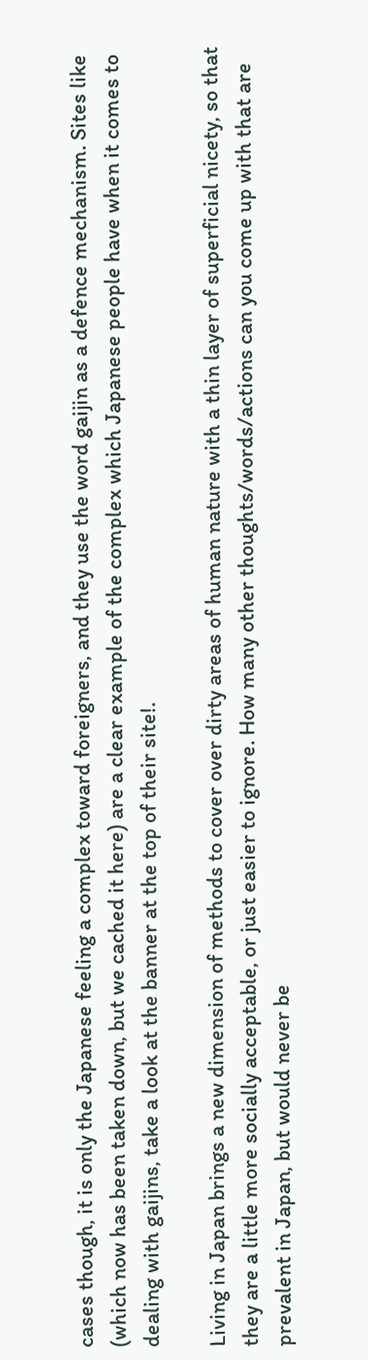cases though, it is only the Japanese feeling a complex toward foreigners, and they use the word gaijin as a defence mechanism. Sites like (which now has been taken down, but we cached it here) are a clear example of the complex which Japanese people have when it comes to dealing with gaijins, take a look at the banner at the top of their site!.

Living in Japan brings a new dimension of methods to cover over dirty areas of human nature with a thin layer of superficial nicety, so that they are a little more socially acceptable, or just easier to ignore. How many other thoughts/words/actions can you come up with that are prevalent in Japan, but would never be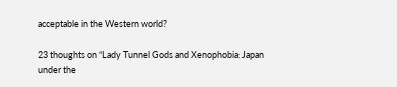acceptable in the Western world?

23 thoughts on “Lady Tunnel Gods and Xenophobia: Japan under the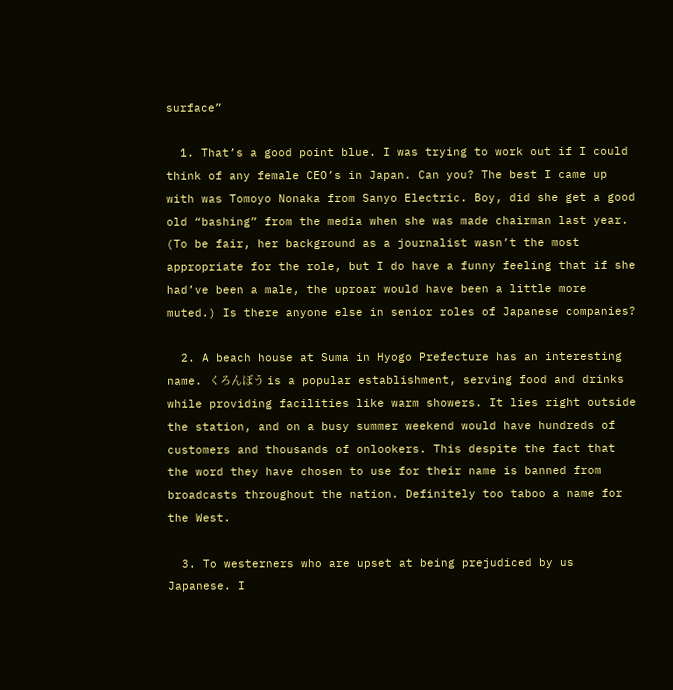surface”

  1. That’s a good point blue. I was trying to work out if I could think of any female CEO’s in Japan. Can you? The best I came up with was Tomoyo Nonaka from Sanyo Electric. Boy, did she get a good old “bashing” from the media when she was made chairman last year. (To be fair, her background as a journalist wasn’t the most appropriate for the role, but I do have a funny feeling that if she had’ve been a male, the uproar would have been a little more muted.) Is there anyone else in senior roles of Japanese companies?

  2. A beach house at Suma in Hyogo Prefecture has an interesting name. くろんぼう is a popular establishment, serving food and drinks while providing facilities like warm showers. It lies right outside the station, and on a busy summer weekend would have hundreds of customers and thousands of onlookers. This despite the fact that the word they have chosen to use for their name is banned from broadcasts throughout the nation. Definitely too taboo a name for the West.

  3. To westerners who are upset at being prejudiced by us Japanese. I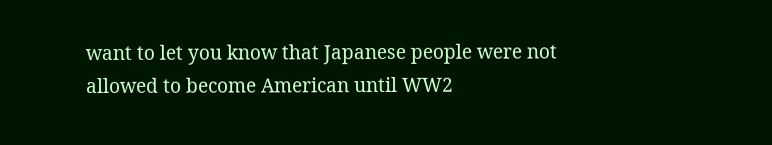want to let you know that Japanese people were not allowed to become American until WW2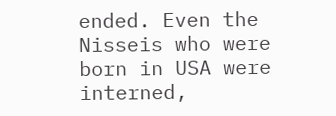ended. Even the Nisseis who were born in USA were interned,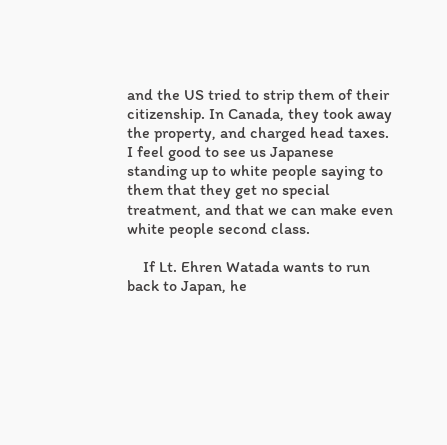and the US tried to strip them of their citizenship. In Canada, they took away the property, and charged head taxes. I feel good to see us Japanese standing up to white people saying to them that they get no special treatment, and that we can make even white people second class.

    If Lt. Ehren Watada wants to run back to Japan, he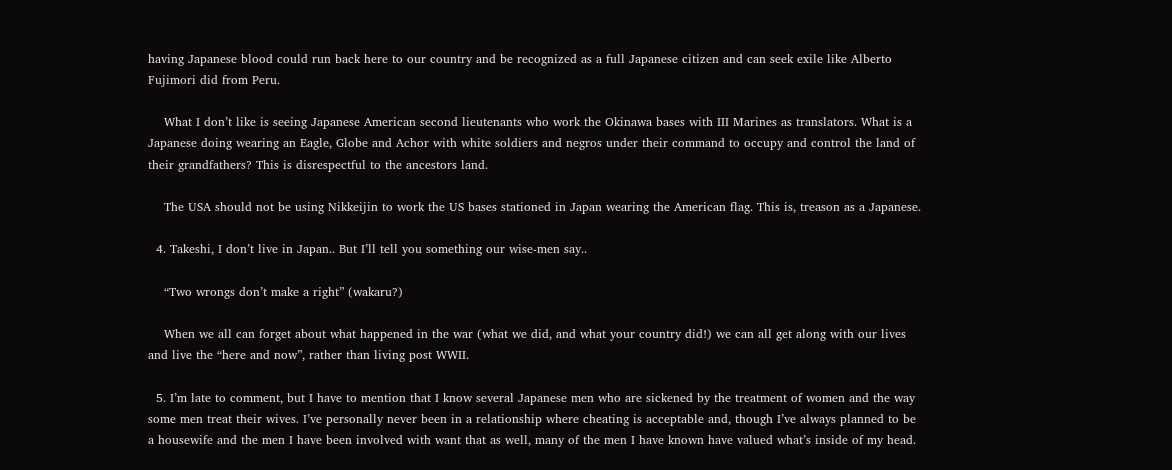having Japanese blood could run back here to our country and be recognized as a full Japanese citizen and can seek exile like Alberto Fujimori did from Peru.

    What I don’t like is seeing Japanese American second lieutenants who work the Okinawa bases with III Marines as translators. What is a Japanese doing wearing an Eagle, Globe and Achor with white soldiers and negros under their command to occupy and control the land of their grandfathers? This is disrespectful to the ancestors land.

    The USA should not be using Nikkeijin to work the US bases stationed in Japan wearing the American flag. This is, treason as a Japanese.

  4. Takeshi, I don’t live in Japan.. But I’ll tell you something our wise-men say..

    “Two wrongs don’t make a right” (wakaru?)

    When we all can forget about what happened in the war (what we did, and what your country did!) we can all get along with our lives and live the “here and now”, rather than living post WWII.

  5. I’m late to comment, but I have to mention that I know several Japanese men who are sickened by the treatment of women and the way some men treat their wives. I’ve personally never been in a relationship where cheating is acceptable and, though I’ve always planned to be a housewife and the men I have been involved with want that as well, many of the men I have known have valued what’s inside of my head.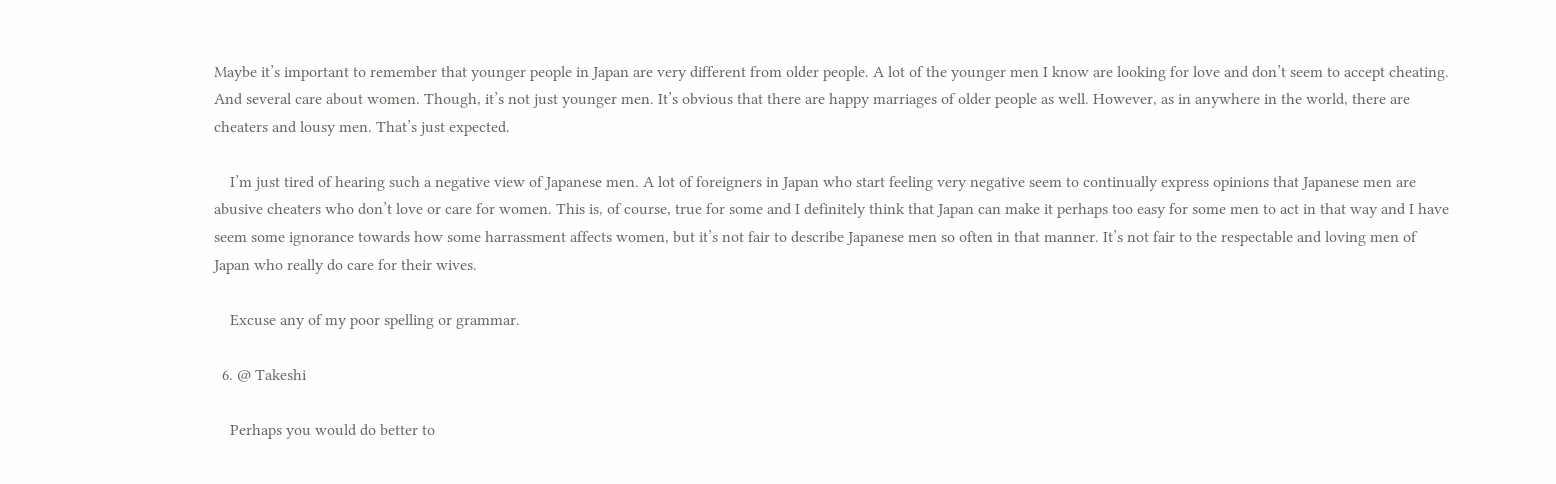Maybe it’s important to remember that younger people in Japan are very different from older people. A lot of the younger men I know are looking for love and don’t seem to accept cheating. And several care about women. Though, it’s not just younger men. It’s obvious that there are happy marriages of older people as well. However, as in anywhere in the world, there are cheaters and lousy men. That’s just expected.

    I’m just tired of hearing such a negative view of Japanese men. A lot of foreigners in Japan who start feeling very negative seem to continually express opinions that Japanese men are abusive cheaters who don’t love or care for women. This is, of course, true for some and I definitely think that Japan can make it perhaps too easy for some men to act in that way and I have seem some ignorance towards how some harrassment affects women, but it’s not fair to describe Japanese men so often in that manner. It’s not fair to the respectable and loving men of Japan who really do care for their wives.

    Excuse any of my poor spelling or grammar.

  6. @ Takeshi

    Perhaps you would do better to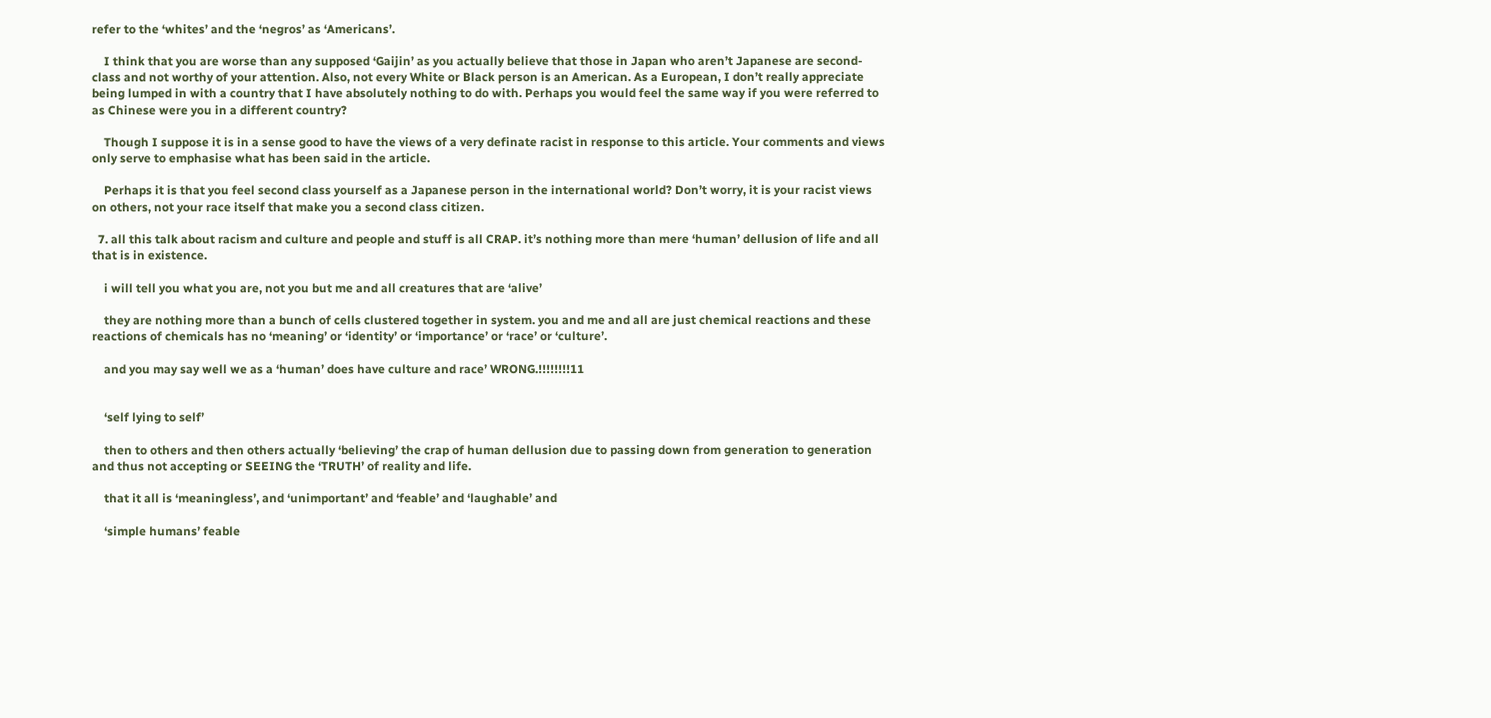refer to the ‘whites’ and the ‘negros’ as ‘Americans’.

    I think that you are worse than any supposed ‘Gaijin’ as you actually believe that those in Japan who aren’t Japanese are second-class and not worthy of your attention. Also, not every White or Black person is an American. As a European, I don’t really appreciate being lumped in with a country that I have absolutely nothing to do with. Perhaps you would feel the same way if you were referred to as Chinese were you in a different country?

    Though I suppose it is in a sense good to have the views of a very definate racist in response to this article. Your comments and views only serve to emphasise what has been said in the article.

    Perhaps it is that you feel second class yourself as a Japanese person in the international world? Don’t worry, it is your racist views on others, not your race itself that make you a second class citizen.

  7. all this talk about racism and culture and people and stuff is all CRAP. it’s nothing more than mere ‘human’ dellusion of life and all that is in existence.

    i will tell you what you are, not you but me and all creatures that are ‘alive’

    they are nothing more than a bunch of cells clustered together in system. you and me and all are just chemical reactions and these reactions of chemicals has no ‘meaning’ or ‘identity’ or ‘importance’ or ‘race’ or ‘culture’.

    and you may say well we as a ‘human’ does have culture and race’ WRONG.!!!!!!!!11


    ‘self lying to self’

    then to others and then others actually ‘believing’ the crap of human dellusion due to passing down from generation to generation and thus not accepting or SEEING the ‘TRUTH’ of reality and life.

    that it all is ‘meaningless’, and ‘unimportant’ and ‘feable’ and ‘laughable’ and

    ‘simple humans’ feable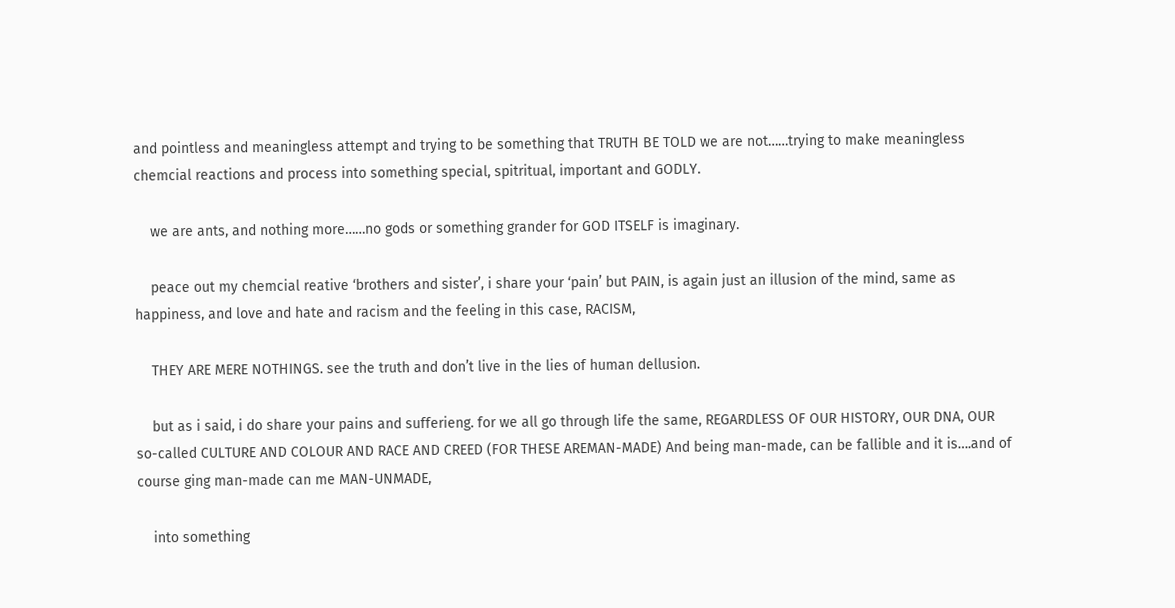and pointless and meaningless attempt and trying to be something that TRUTH BE TOLD we are not……trying to make meaningless chemcial reactions and process into something special, spitritual, important and GODLY.

    we are ants, and nothing more……no gods or something grander for GOD ITSELF is imaginary.

    peace out my chemcial reative ‘brothers and sister’, i share your ‘pain’ but PAIN, is again just an illusion of the mind, same as happiness, and love and hate and racism and the feeling in this case, RACISM,

    THEY ARE MERE NOTHINGS. see the truth and don’t live in the lies of human dellusion.

    but as i said, i do share your pains and sufferieng. for we all go through life the same, REGARDLESS OF OUR HISTORY, OUR DNA, OUR so-called CULTURE AND COLOUR AND RACE AND CREED (FOR THESE AREMAN-MADE) And being man-made, can be fallible and it is….and of course ging man-made can me MAN-UNMADE,

    into something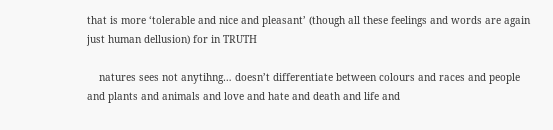that is more ‘tolerable and nice and pleasant’ (though all these feelings and words are again just human dellusion) for in TRUTH

    natures sees not anytihng… doesn’t differentiate between colours and races and people and plants and animals and love and hate and death and life and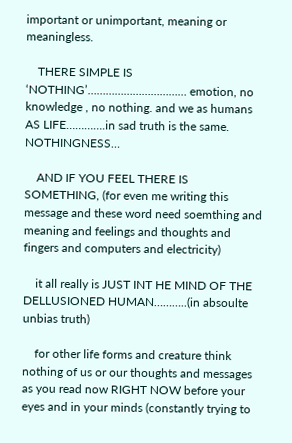important or unimportant, meaning or meaningless.

    THERE SIMPLE IS ‘NOTHING’…………………………… emotion, no knowledge , no nothing. and we as humans AS LIFE………….in sad truth is the same. NOTHINGNESS…

    AND IF YOU FEEL THERE IS SOMETHING, (for even me writing this message and these word need soemthing and meaning and feelings and thoughts and fingers and computers and electricity)

    it all really is JUST INT HE MIND OF THE DELLUSIONED HUMAN………..(in absoulte unbias truth)

    for other life forms and creature think nothing of us or our thoughts and messages as you read now RIGHT NOW before your eyes and in your minds (constantly trying to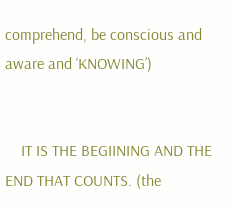comprehend, be conscious and aware and ‘KNOWING’)


    IT IS THE BEGIINING AND THE END THAT COUNTS. (the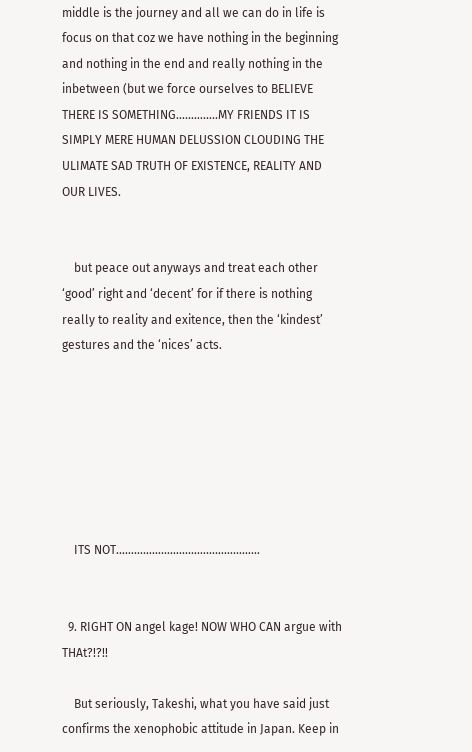middle is the journey and all we can do in life is focus on that coz we have nothing in the beginning and nothing in the end and really nothing in the inbetween (but we force ourselves to BELIEVE THERE IS SOMETHING…………..MY FRIENDS IT IS SIMPLY MERE HUMAN DELUSSION CLOUDING THE ULIMATE SAD TRUTH OF EXISTENCE, REALITY AND OUR LIVES.


    but peace out anyways and treat each other ‘good’ right and ‘decent’ for if there is nothing really to reality and exitence, then the ‘kindest’ gestures and the ‘nices’ acts.







    ITS NOT…………………………………………


  9. RIGHT ON angel kage! NOW WHO CAN argue with THAt?!?!!

    But seriously, Takeshi, what you have said just confirms the xenophobic attitude in Japan. Keep in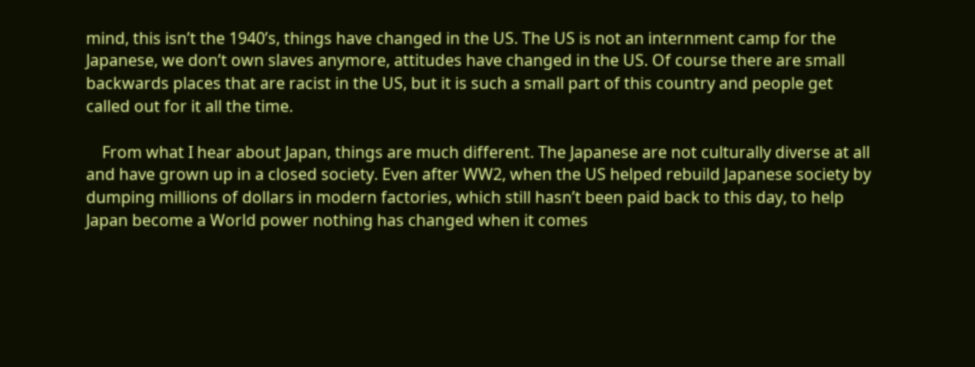mind, this isn’t the 1940’s, things have changed in the US. The US is not an internment camp for the Japanese, we don’t own slaves anymore, attitudes have changed in the US. Of course there are small backwards places that are racist in the US, but it is such a small part of this country and people get called out for it all the time.

    From what I hear about Japan, things are much different. The Japanese are not culturally diverse at all and have grown up in a closed society. Even after WW2, when the US helped rebuild Japanese society by dumping millions of dollars in modern factories, which still hasn’t been paid back to this day, to help Japan become a World power nothing has changed when it comes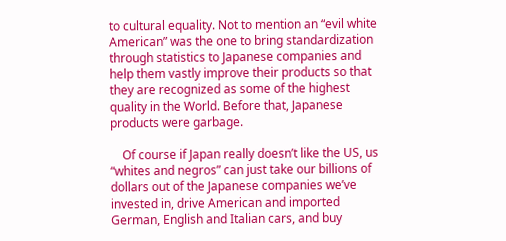to cultural equality. Not to mention an “evil white American” was the one to bring standardization through statistics to Japanese companies and help them vastly improve their products so that they are recognized as some of the highest quality in the World. Before that, Japanese products were garbage.

    Of course if Japan really doesn’t like the US, us “whites and negros” can just take our billions of dollars out of the Japanese companies we’ve invested in, drive American and imported German, English and Italian cars, and buy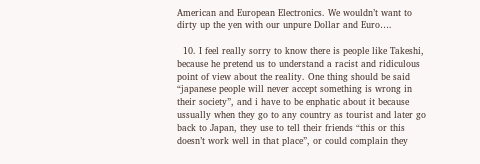American and European Electronics. We wouldn’t want to dirty up the yen with our unpure Dollar and Euro….

  10. I feel really sorry to know there is people like Takeshi, because he pretend us to understand a racist and ridiculous point of view about the reality. One thing should be said “japanese people will never accept something is wrong in their society”, and i have to be enphatic about it because ussually when they go to any country as tourist and later go back to Japan, they use to tell their friends “this or this doesn’t work well in that place”, or could complain they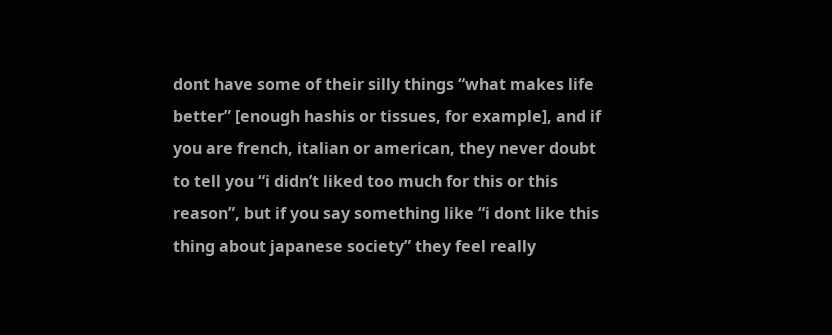dont have some of their silly things “what makes life better” [enough hashis or tissues, for example], and if you are french, italian or american, they never doubt to tell you “i didn’t liked too much for this or this reason”, but if you say something like “i dont like this thing about japanese society” they feel really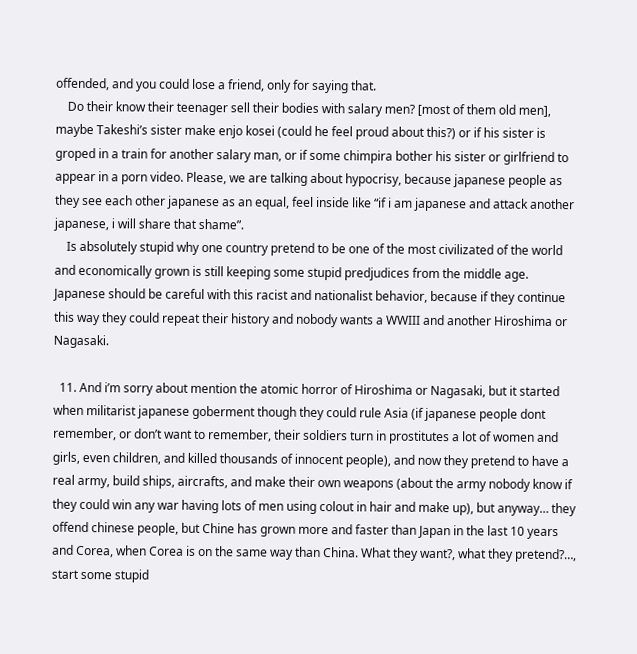offended, and you could lose a friend, only for saying that.
    Do their know their teenager sell their bodies with salary men? [most of them old men], maybe Takeshi’s sister make enjo kosei (could he feel proud about this?) or if his sister is groped in a train for another salary man, or if some chimpira bother his sister or girlfriend to appear in a porn video. Please, we are talking about hypocrisy, because japanese people as they see each other japanese as an equal, feel inside like “if i am japanese and attack another japanese, i will share that shame”.
    Is absolutely stupid why one country pretend to be one of the most civilizated of the world and economically grown is still keeping some stupid predjudices from the middle age. Japanese should be careful with this racist and nationalist behavior, because if they continue this way they could repeat their history and nobody wants a WWIII and another Hiroshima or Nagasaki.

  11. And i’m sorry about mention the atomic horror of Hiroshima or Nagasaki, but it started when militarist japanese goberment though they could rule Asia (if japanese people dont remember, or don’t want to remember, their soldiers turn in prostitutes a lot of women and girls, even children, and killed thousands of innocent people), and now they pretend to have a real army, build ships, aircrafts, and make their own weapons (about the army nobody know if they could win any war having lots of men using colout in hair and make up), but anyway… they offend chinese people, but Chine has grown more and faster than Japan in the last 10 years and Corea, when Corea is on the same way than China. What they want?, what they pretend?…, start some stupid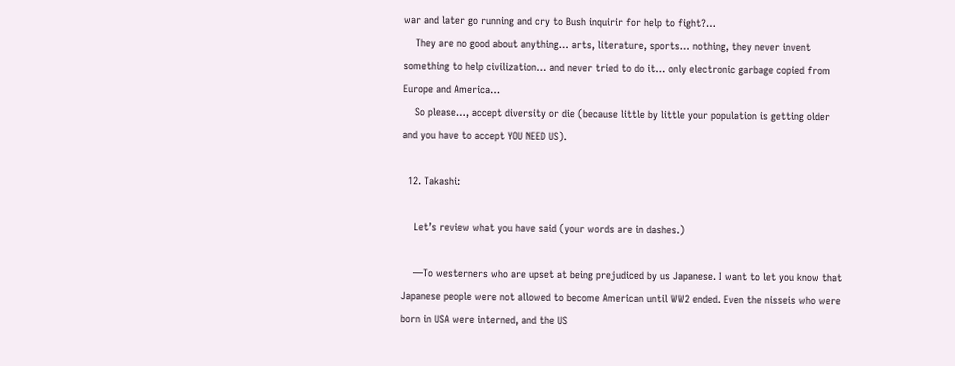war and later go running and cry to Bush inquirir for help to fight?…
    They are no good about anything… arts, literature, sports… nothing, they never invent something to help civilization… and never tried to do it… only electronic garbage copied from Europe and America…
    So please…, accept diversity or die (because little by little your population is getting older and you have to accept YOU NEED US).

  12. Takashi:

    Let’s review what you have said (your words are in dashes.)

    —To westerners who are upset at being prejudiced by us Japanese. I want to let you know that Japanese people were not allowed to become American until WW2 ended. Even the nisseis who were born in USA were interned, and the US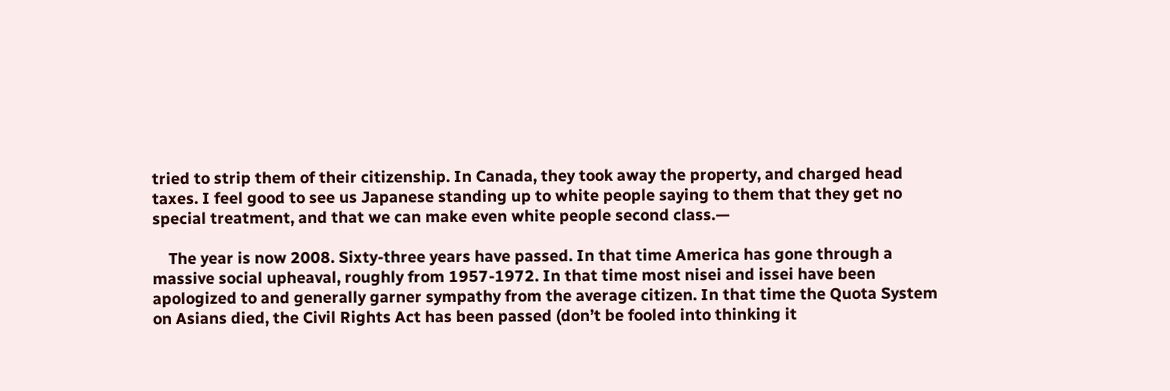tried to strip them of their citizenship. In Canada, they took away the property, and charged head taxes. I feel good to see us Japanese standing up to white people saying to them that they get no special treatment, and that we can make even white people second class.—

    The year is now 2008. Sixty-three years have passed. In that time America has gone through a massive social upheaval, roughly from 1957-1972. In that time most nisei and issei have been apologized to and generally garner sympathy from the average citizen. In that time the Quota System on Asians died, the Civil Rights Act has been passed (don’t be fooled into thinking it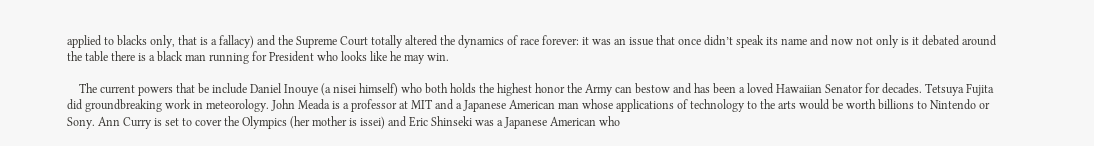applied to blacks only, that is a fallacy) and the Supreme Court totally altered the dynamics of race forever: it was an issue that once didn’t speak its name and now not only is it debated around the table there is a black man running for President who looks like he may win.

    The current powers that be include Daniel Inouye (a nisei himself) who both holds the highest honor the Army can bestow and has been a loved Hawaiian Senator for decades. Tetsuya Fujita did groundbreaking work in meteorology. John Meada is a professor at MIT and a Japanese American man whose applications of technology to the arts would be worth billions to Nintendo or Sony. Ann Curry is set to cover the Olympics (her mother is issei) and Eric Shinseki was a Japanese American who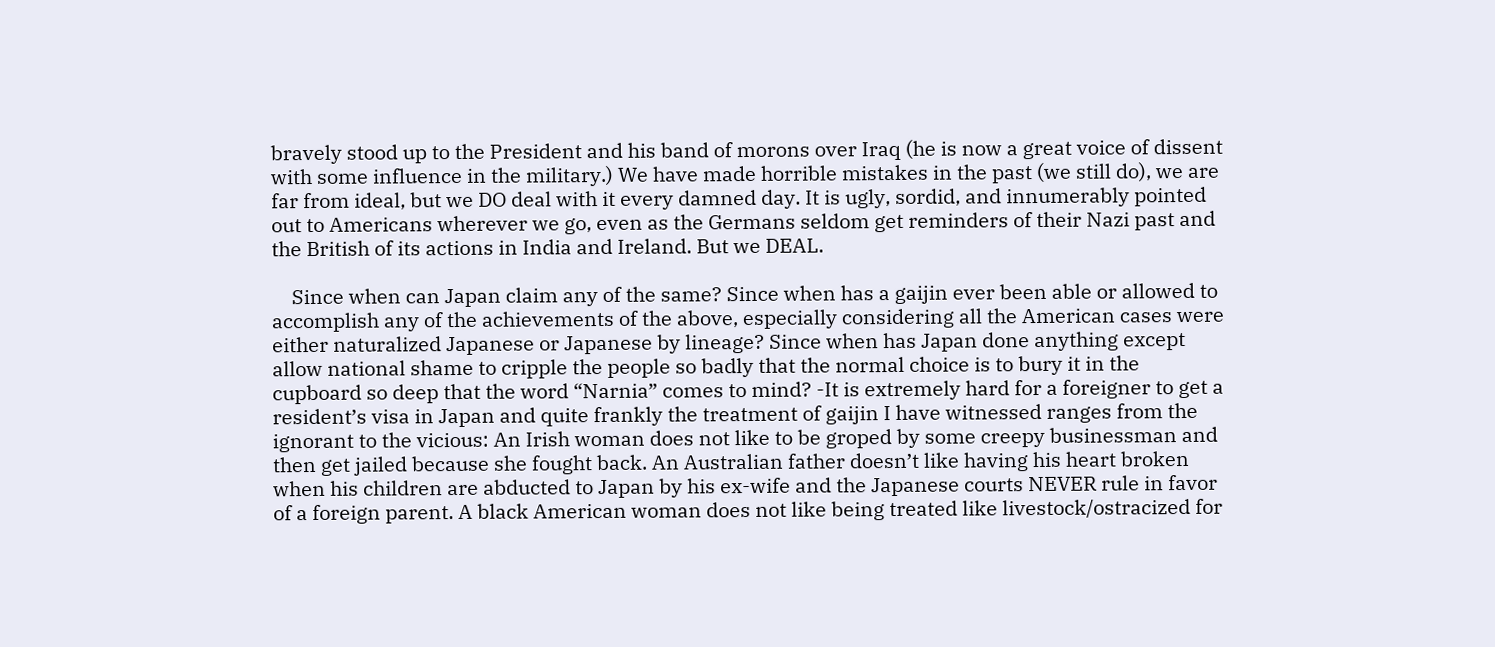bravely stood up to the President and his band of morons over Iraq (he is now a great voice of dissent with some influence in the military.) We have made horrible mistakes in the past (we still do), we are far from ideal, but we DO deal with it every damned day. It is ugly, sordid, and innumerably pointed out to Americans wherever we go, even as the Germans seldom get reminders of their Nazi past and the British of its actions in India and Ireland. But we DEAL.

    Since when can Japan claim any of the same? Since when has a gaijin ever been able or allowed to accomplish any of the achievements of the above, especially considering all the American cases were either naturalized Japanese or Japanese by lineage? Since when has Japan done anything except allow national shame to cripple the people so badly that the normal choice is to bury it in the cupboard so deep that the word “Narnia” comes to mind? -It is extremely hard for a foreigner to get a resident’s visa in Japan and quite frankly the treatment of gaijin I have witnessed ranges from the ignorant to the vicious: An Irish woman does not like to be groped by some creepy businessman and then get jailed because she fought back. An Australian father doesn’t like having his heart broken when his children are abducted to Japan by his ex-wife and the Japanese courts NEVER rule in favor of a foreign parent. A black American woman does not like being treated like livestock/ostracized for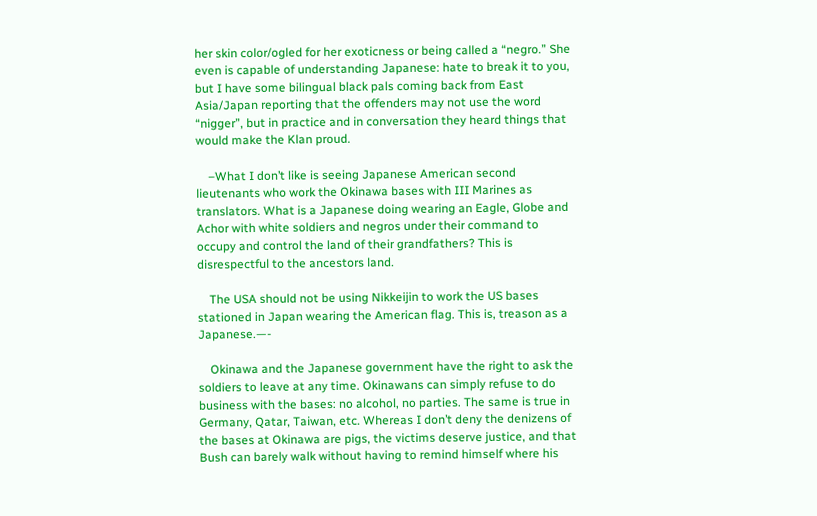her skin color/ogled for her exoticness or being called a “negro.” She even is capable of understanding Japanese: hate to break it to you, but I have some bilingual black pals coming back from East Asia/Japan reporting that the offenders may not use the word “nigger”, but in practice and in conversation they heard things that would make the Klan proud.

    –What I don’t like is seeing Japanese American second lieutenants who work the Okinawa bases with III Marines as translators. What is a Japanese doing wearing an Eagle, Globe and Achor with white soldiers and negros under their command to occupy and control the land of their grandfathers? This is disrespectful to the ancestors land.

    The USA should not be using Nikkeijin to work the US bases stationed in Japan wearing the American flag. This is, treason as a Japanese.—-

    Okinawa and the Japanese government have the right to ask the soldiers to leave at any time. Okinawans can simply refuse to do business with the bases: no alcohol, no parties. The same is true in Germany, Qatar, Taiwan, etc. Whereas I don’t deny the denizens of the bases at Okinawa are pigs, the victims deserve justice, and that Bush can barely walk without having to remind himself where his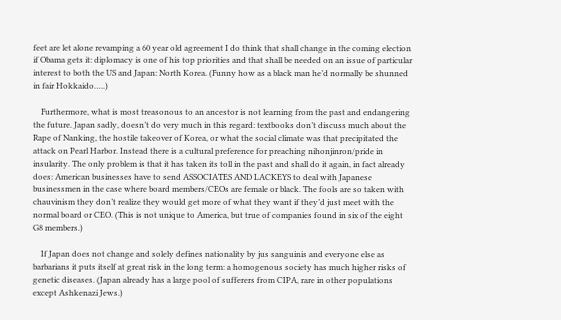feet are let alone revamping a 60 year old agreement I do think that shall change in the coming election if Obama gets it: diplomacy is one of his top priorities and that shall be needed on an issue of particular interest to both the US and Japan: North Korea. (Funny how as a black man he’d normally be shunned in fair Hokkaido…..)

    Furthermore, what is most treasonous to an ancestor is not learning from the past and endangering the future. Japan sadly, doesn’t do very much in this regard: textbooks don’t discuss much about the Rape of Nanking, the hostile takeover of Korea, or what the social climate was that precipitated the attack on Pearl Harbor. Instead there is a cultural preference for preaching nihonjinron/pride in insularity. The only problem is that it has taken its toll in the past and shall do it again, in fact already does: American businesses have to send ASSOCIATES AND LACKEYS to deal with Japanese businessmen in the case where board members/CEOs are female or black. The fools are so taken with chauvinism they don’t realize they would get more of what they want if they’d just meet with the normal board or CEO. (This is not unique to America, but true of companies found in six of the eight G8 members.)

    If Japan does not change and solely defines nationality by jus sanguinis and everyone else as barbarians it puts itself at great risk in the long term: a homogenous society has much higher risks of genetic diseases. (Japan already has a large pool of sufferers from CIPA, rare in other populations except Ashkenazi Jews.)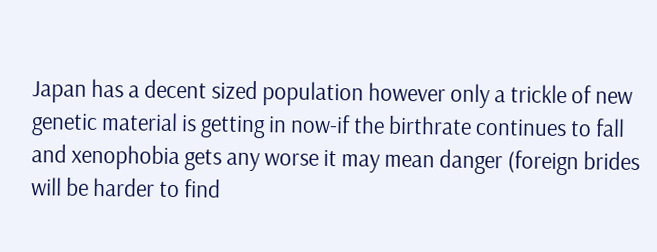Japan has a decent sized population however only a trickle of new genetic material is getting in now-if the birthrate continues to fall and xenophobia gets any worse it may mean danger (foreign brides will be harder to find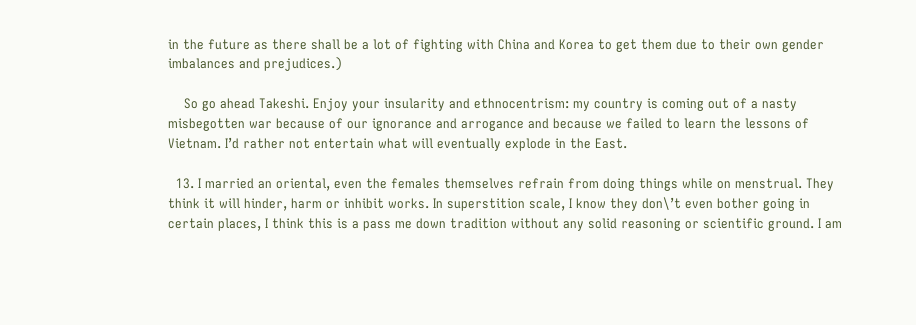in the future as there shall be a lot of fighting with China and Korea to get them due to their own gender imbalances and prejudices.)

    So go ahead Takeshi. Enjoy your insularity and ethnocentrism: my country is coming out of a nasty misbegotten war because of our ignorance and arrogance and because we failed to learn the lessons of Vietnam. I’d rather not entertain what will eventually explode in the East.

  13. I married an oriental, even the females themselves refrain from doing things while on menstrual. They think it will hinder, harm or inhibit works. In superstition scale, I know they don\’t even bother going in certain places, I think this is a pass me down tradition without any solid reasoning or scientific ground. I am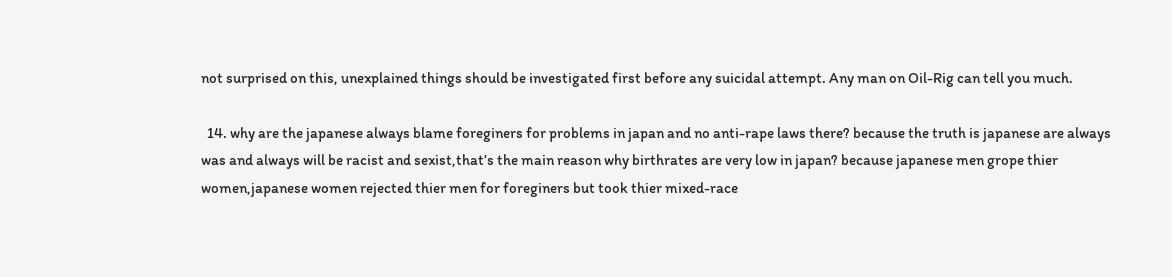not surprised on this, unexplained things should be investigated first before any suicidal attempt. Any man on Oil-Rig can tell you much.

  14. why are the japanese always blame foreginers for problems in japan and no anti-rape laws there? because the truth is japanese are always was and always will be racist and sexist,that’s the main reason why birthrates are very low in japan? because japanese men grope thier women,japanese women rejected thier men for foreginers but took thier mixed-race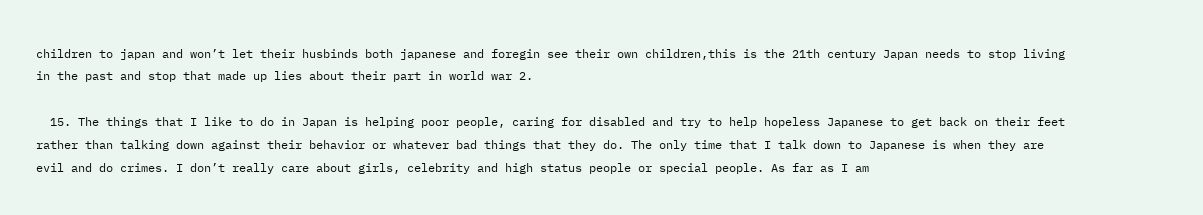children to japan and won’t let their husbinds both japanese and foregin see their own children,this is the 21th century Japan needs to stop living in the past and stop that made up lies about their part in world war 2.

  15. The things that I like to do in Japan is helping poor people, caring for disabled and try to help hopeless Japanese to get back on their feet rather than talking down against their behavior or whatever bad things that they do. The only time that I talk down to Japanese is when they are evil and do crimes. I don’t really care about girls, celebrity and high status people or special people. As far as I am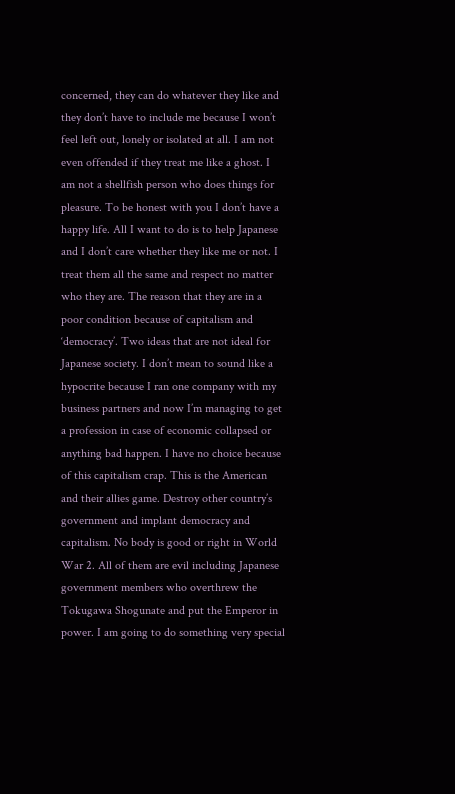concerned, they can do whatever they like and they don’t have to include me because I won’t feel left out, lonely or isolated at all. I am not even offended if they treat me like a ghost. I am not a shellfish person who does things for pleasure. To be honest with you I don’t have a happy life. All I want to do is to help Japanese and I don’t care whether they like me or not. I treat them all the same and respect no matter who they are. The reason that they are in a poor condition because of capitalism and ‘democracy’. Two ideas that are not ideal for Japanese society. I don’t mean to sound like a hypocrite because I ran one company with my business partners and now I’m managing to get a profession in case of economic collapsed or anything bad happen. I have no choice because of this capitalism crap. This is the American and their allies game. Destroy other country’s government and implant democracy and capitalism. No body is good or right in World War 2. All of them are evil including Japanese government members who overthrew the Tokugawa Shogunate and put the Emperor in power. I am going to do something very special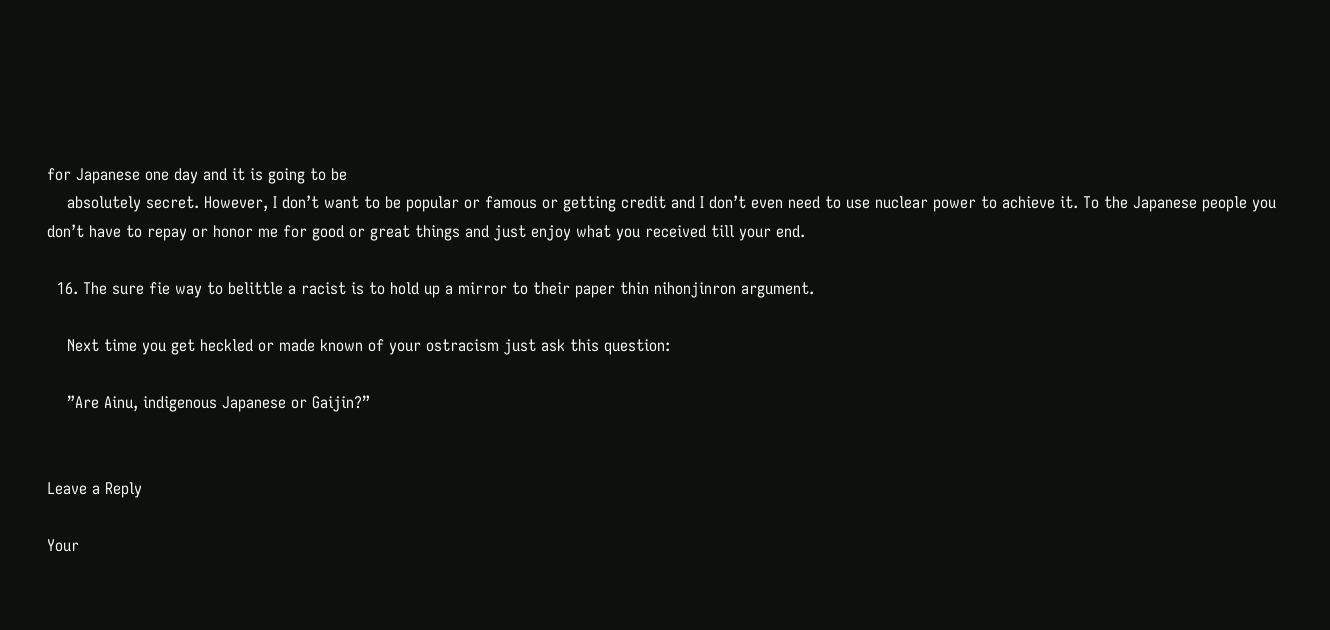for Japanese one day and it is going to be
    absolutely secret. However, I don’t want to be popular or famous or getting credit and I don’t even need to use nuclear power to achieve it. To the Japanese people you don’t have to repay or honor me for good or great things and just enjoy what you received till your end.

  16. The sure fie way to belittle a racist is to hold up a mirror to their paper thin nihonjinron argument.

    Next time you get heckled or made known of your ostracism just ask this question:

    ”Are Ainu, indigenous Japanese or Gaijin?”


Leave a Reply

Your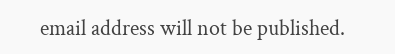email address will not be published.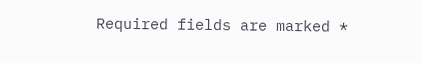Required fields are marked *